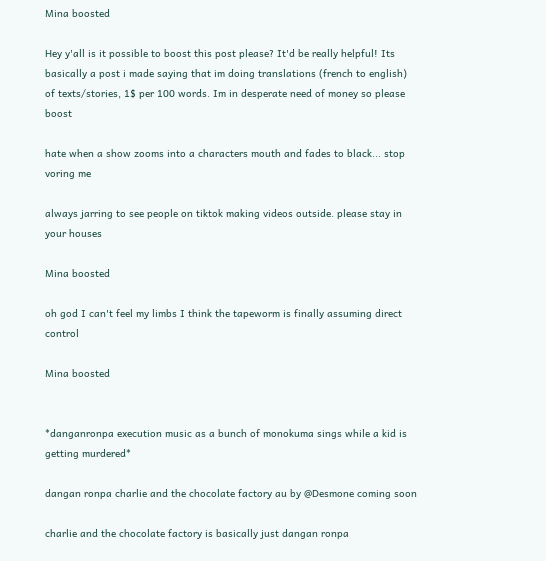Mina boosted

Hey y'all is it possible to boost this post please? It'd be really helpful! Its basically a post i made saying that im doing translations (french to english) of texts/stories, 1$ per 100 words. Im in desperate need of money so please boost

hate when a show zooms into a characters mouth and fades to black... stop voring me

always jarring to see people on tiktok making videos outside. please stay in your houses

Mina boosted

oh god I can't feel my limbs I think the tapeworm is finally assuming direct control

Mina boosted


*danganronpa execution music as a bunch of monokuma sings while a kid is getting murdered*

dangan ronpa charlie and the chocolate factory au by @Desmone coming soon

charlie and the chocolate factory is basically just dangan ronpa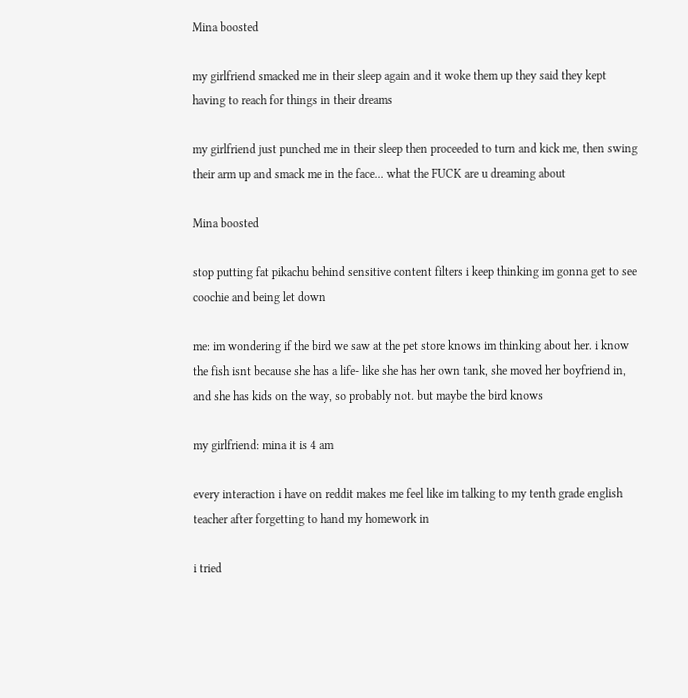Mina boosted

my girlfriend smacked me in their sleep again and it woke them up they said they kept having to reach for things in their dreams

my girlfriend just punched me in their sleep then proceeded to turn and kick me, then swing their arm up and smack me in the face... what the FUCK are u dreaming about

Mina boosted

stop putting fat pikachu behind sensitive content filters i keep thinking im gonna get to see coochie and being let down

me: im wondering if the bird we saw at the pet store knows im thinking about her. i know the fish isnt because she has a life- like she has her own tank, she moved her boyfriend in, and she has kids on the way, so probably not. but maybe the bird knows

my girlfriend: mina it is 4 am

every interaction i have on reddit makes me feel like im talking to my tenth grade english teacher after forgetting to hand my homework in

i tried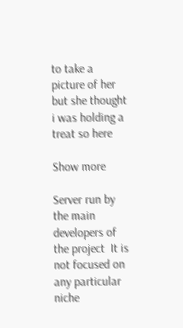to take a picture of her but she thought i was holding a treat so here

Show more

Server run by the main developers of the project  It is not focused on any particular niche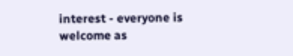interest - everyone is welcome as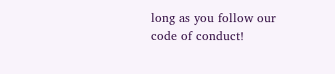long as you follow our code of conduct!